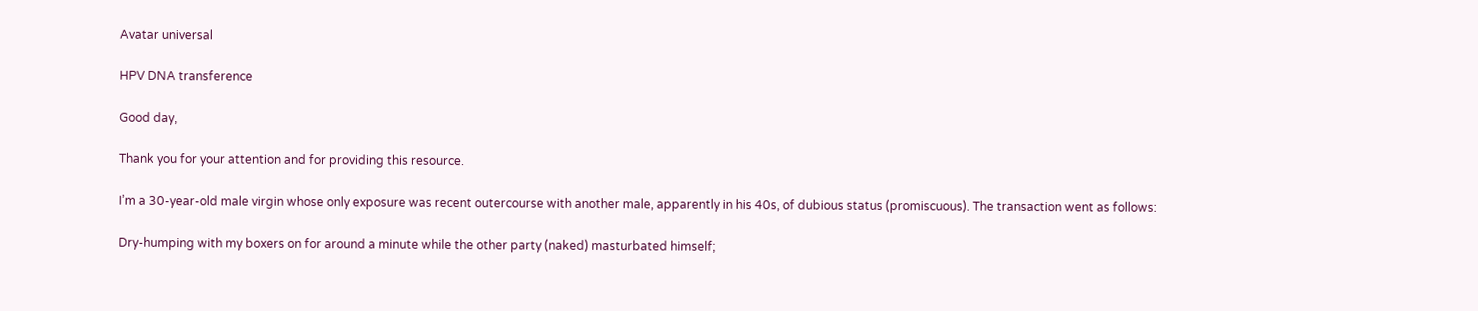Avatar universal

HPV DNA transference

Good day,

Thank you for your attention and for providing this resource.

I’m a 30-year-old male virgin whose only exposure was recent outercourse with another male, apparently in his 40s, of dubious status (promiscuous). The transaction went as follows:

Dry-humping with my boxers on for around a minute while the other party (naked) masturbated himself;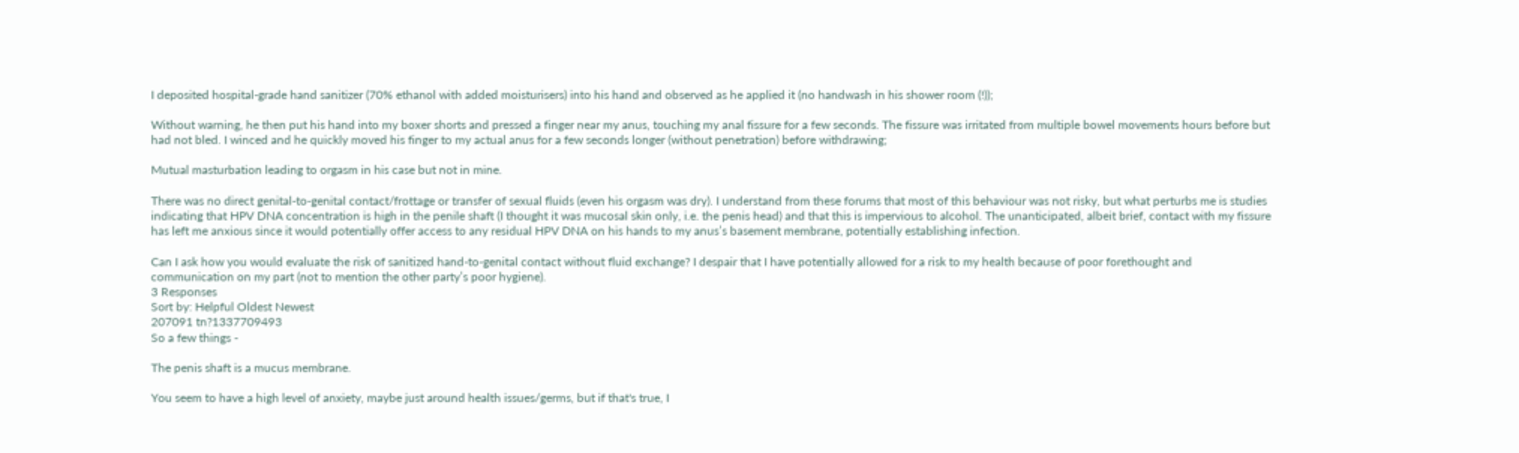I deposited hospital-grade hand sanitizer (70% ethanol with added moisturisers) into his hand and observed as he applied it (no handwash in his shower room (!));

Without warning, he then put his hand into my boxer shorts and pressed a finger near my anus, touching my anal fissure for a few seconds. The fissure was irritated from multiple bowel movements hours before but had not bled. I winced and he quickly moved his finger to my actual anus for a few seconds longer (without penetration) before withdrawing;

Mutual masturbation leading to orgasm in his case but not in mine.

There was no direct genital-to-genital contact/frottage or transfer of sexual fluids (even his orgasm was dry). I understand from these forums that most of this behaviour was not risky, but what perturbs me is studies indicating that HPV DNA concentration is high in the penile shaft (I thought it was mucosal skin only, i.e. the penis head) and that this is impervious to alcohol. The unanticipated, albeit brief, contact with my fissure has left me anxious since it would potentially offer access to any residual HPV DNA on his hands to my anus’s basement membrane, potentially establishing infection.

Can I ask how you would evaluate the risk of sanitized hand-to-genital contact without fluid exchange? I despair that I have potentially allowed for a risk to my health because of poor forethought and communication on my part (not to mention the other party’s poor hygiene).
3 Responses
Sort by: Helpful Oldest Newest
207091 tn?1337709493
So a few things -

The penis shaft is a mucus membrane.

You seem to have a high level of anxiety, maybe just around health issues/germs, but if that's true, I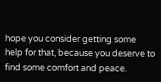hope you consider getting some help for that, because you deserve to find some comfort and peace.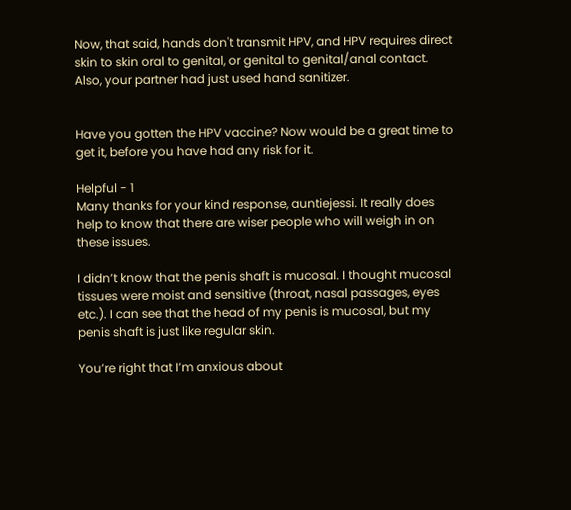Now, that said, hands don't transmit HPV, and HPV requires direct skin to skin oral to genital, or genital to genital/anal contact. Also, your partner had just used hand sanitizer.


Have you gotten the HPV vaccine? Now would be a great time to get it, before you have had any risk for it.

Helpful - 1
Many thanks for your kind response, auntiejessi. It really does help to know that there are wiser people who will weigh in on these issues.

I didn’t know that the penis shaft is mucosal. I thought mucosal tissues were moist and sensitive (throat, nasal passages, eyes etc.). I can see that the head of my penis is mucosal, but my penis shaft is just like regular skin.

You’re right that I’m anxious about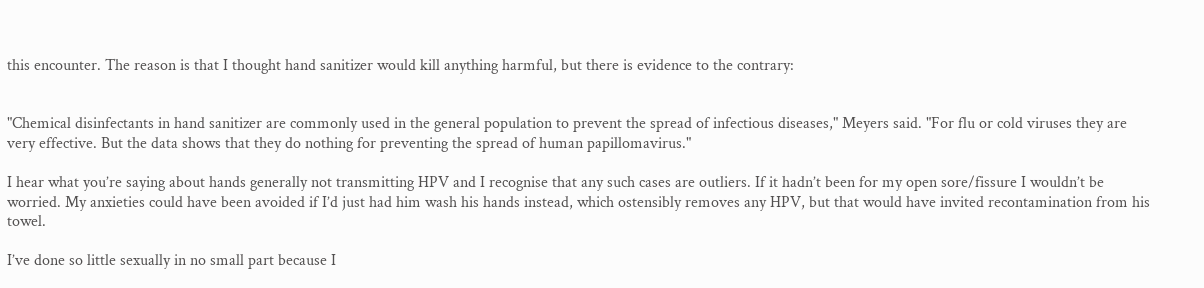this encounter. The reason is that I thought hand sanitizer would kill anything harmful, but there is evidence to the contrary:


"Chemical disinfectants in hand sanitizer are commonly used in the general population to prevent the spread of infectious diseases," Meyers said. "For flu or cold viruses they are very effective. But the data shows that they do nothing for preventing the spread of human papillomavirus."

I hear what you’re saying about hands generally not transmitting HPV and I recognise that any such cases are outliers. If it hadn’t been for my open sore/fissure I wouldn’t be worried. My anxieties could have been avoided if I’d just had him wash his hands instead, which ostensibly removes any HPV, but that would have invited recontamination from his towel.

I’ve done so little sexually in no small part because I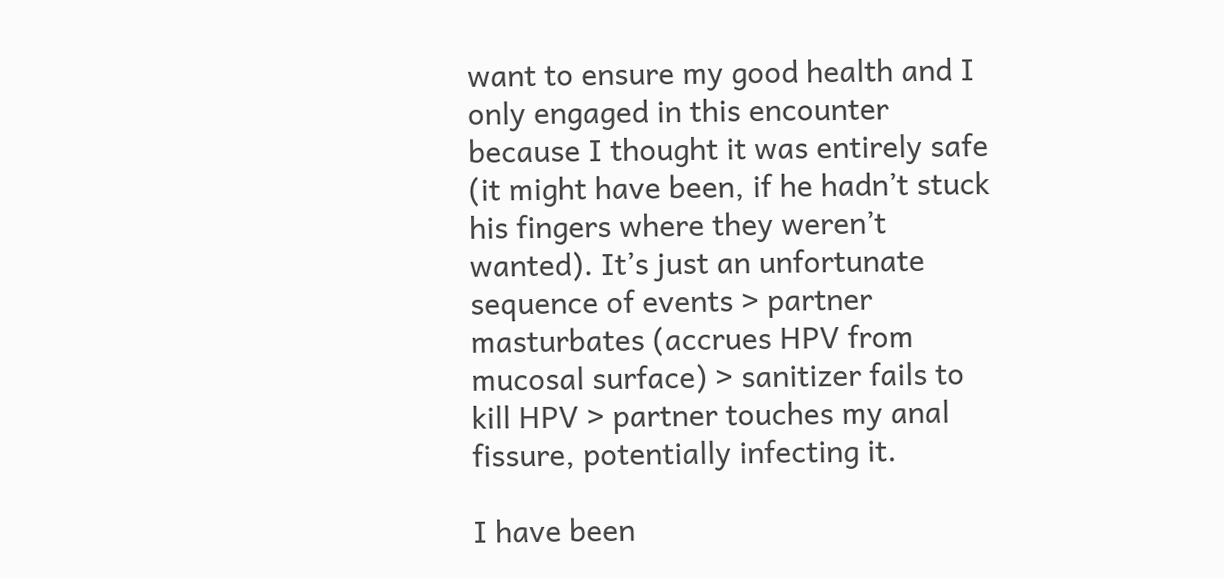want to ensure my good health and I only engaged in this encounter because I thought it was entirely safe (it might have been, if he hadn’t stuck his fingers where they weren’t wanted). It’s just an unfortunate sequence of events > partner masturbates (accrues HPV from mucosal surface) > sanitizer fails to kill HPV > partner touches my anal fissure, potentially infecting it.

I have been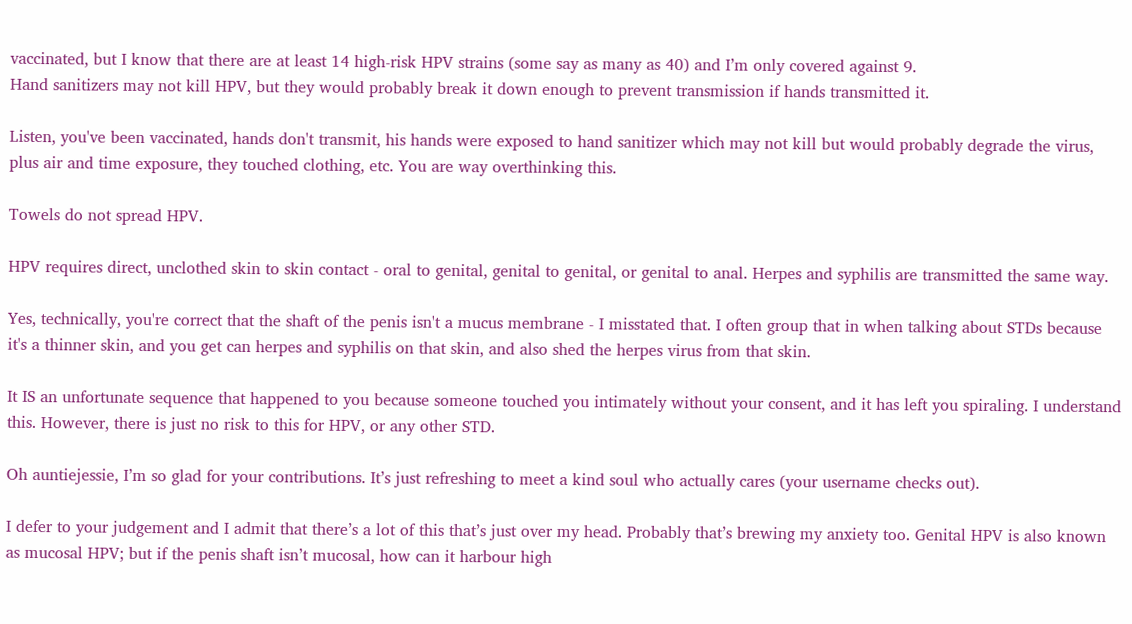vaccinated, but I know that there are at least 14 high-risk HPV strains (some say as many as 40) and I’m only covered against 9.
Hand sanitizers may not kill HPV, but they would probably break it down enough to prevent transmission if hands transmitted it.

Listen, you've been vaccinated, hands don't transmit, his hands were exposed to hand sanitizer which may not kill but would probably degrade the virus, plus air and time exposure, they touched clothing, etc. You are way overthinking this.

Towels do not spread HPV.

HPV requires direct, unclothed skin to skin contact - oral to genital, genital to genital, or genital to anal. Herpes and syphilis are transmitted the same way.

Yes, technically, you're correct that the shaft of the penis isn't a mucus membrane - I misstated that. I often group that in when talking about STDs because it's a thinner skin, and you get can herpes and syphilis on that skin, and also shed the herpes virus from that skin.

It IS an unfortunate sequence that happened to you because someone touched you intimately without your consent, and it has left you spiraling. I understand this. However, there is just no risk to this for HPV, or any other STD.

Oh auntiejessie, I’m so glad for your contributions. It’s just refreshing to meet a kind soul who actually cares (your username checks out).

I defer to your judgement and I admit that there’s a lot of this that’s just over my head. Probably that’s brewing my anxiety too. Genital HPV is also known as mucosal HPV; but if the penis shaft isn’t mucosal, how can it harbour high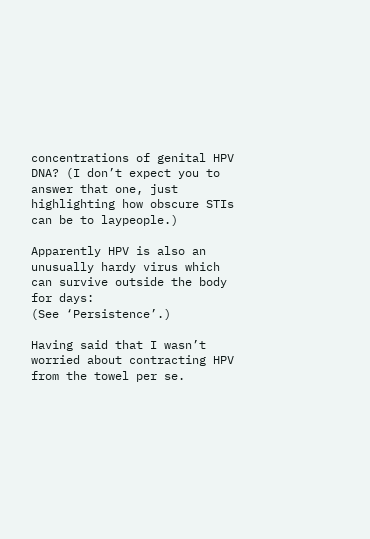concentrations of genital HPV DNA? (I don’t expect you to answer that one, just highlighting how obscure STIs can be to laypeople.)

Apparently HPV is also an unusually hardy virus which can survive outside the body for days:
(See ‘Persistence’.)

Having said that I wasn’t worried about contracting HPV from the towel per se.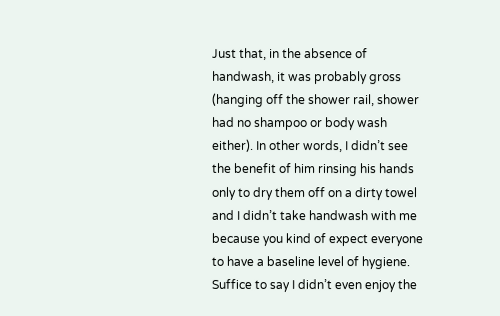Just that, in the absence of handwash, it was probably gross (hanging off the shower rail, shower had no shampoo or body wash either). In other words, I didn’t see the benefit of him rinsing his hands only to dry them off on a dirty towel and I didn’t take handwash with me because you kind of expect everyone to have a baseline level of hygiene. Suffice to say I didn’t even enjoy the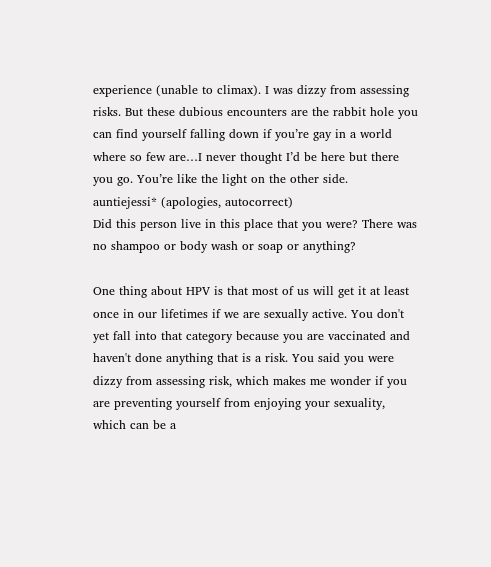experience (unable to climax). I was dizzy from assessing risks. But these dubious encounters are the rabbit hole you can find yourself falling down if you’re gay in a world where so few are…I never thought I’d be here but there you go. You’re like the light on the other side.
auntiejessi* (apologies, autocorrect)
Did this person live in this place that you were? There was no shampoo or body wash or soap or anything?

One thing about HPV is that most of us will get it at least once in our lifetimes if we are sexually active. You don't yet fall into that category because you are vaccinated and haven't done anything that is a risk. You said you were dizzy from assessing risk, which makes me wonder if you are preventing yourself from enjoying your sexuality, which can be a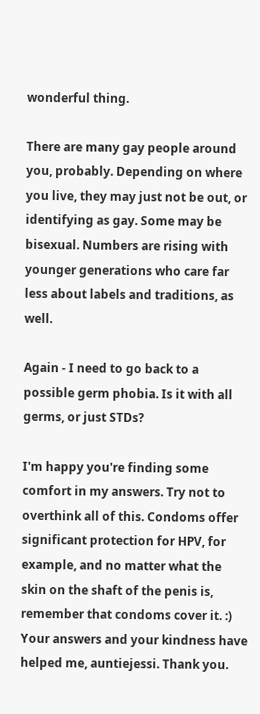wonderful thing.

There are many gay people around you, probably. Depending on where you live, they may just not be out, or identifying as gay. Some may be bisexual. Numbers are rising with younger generations who care far less about labels and traditions, as well.

Again - I need to go back to a possible germ phobia. Is it with all germs, or just STDs?

I'm happy you're finding some comfort in my answers. Try not to overthink all of this. Condoms offer significant protection for HPV, for example, and no matter what the skin on the shaft of the penis is, remember that condoms cover it. :)
Your answers and your kindness have helped me, auntiejessi. Thank you.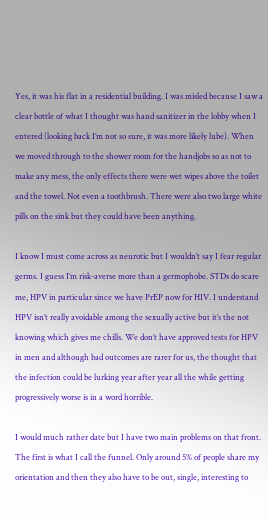Yes, it was his flat in a residential building. I was misled because I saw a clear bottle of what I thought was hand sanitizer in the lobby when I entered (looking back I’m not so sure, it was more likely lube). When we moved through to the shower room for the handjobs so as not to make any mess, the only effects there were wet wipes above the toilet and the towel. Not even a toothbrush. There were also two large white pills on the sink but they could have been anything.

I know I must come across as neurotic but I wouldn’t say I fear regular germs. I guess I’m risk-averse more than a germophobe. STDs do scare me, HPV in particular since we have PrEP now for HIV. I understand HPV isn’t really avoidable among the sexually active but it’s the not knowing which gives me chills. We don’t have approved tests for HPV in men and although bad outcomes are rarer for us, the thought that the infection could be lurking year after year all the while getting progressively worse is in a word horrible.

I would much rather date but I have two main problems on that front. The first is what I call the funnel. Only around 5% of people share my orientation and then they also have to be out, single, interesting to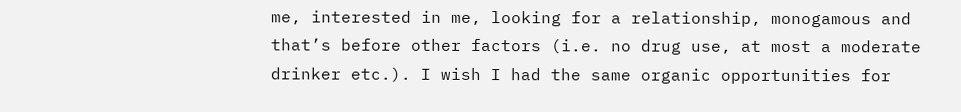me, interested in me, looking for a relationship, monogamous and that’s before other factors (i.e. no drug use, at most a moderate drinker etc.). I wish I had the same organic opportunities for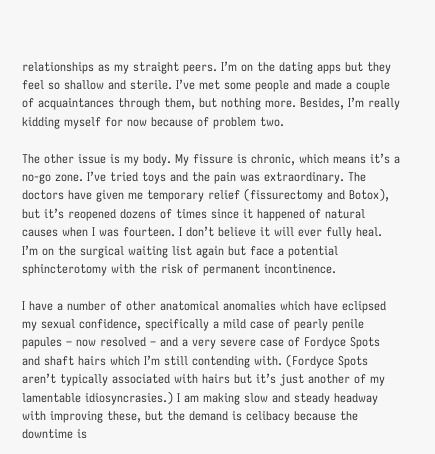relationships as my straight peers. I’m on the dating apps but they feel so shallow and sterile. I’ve met some people and made a couple of acquaintances through them, but nothing more. Besides, I’m really kidding myself for now because of problem two.

The other issue is my body. My fissure is chronic, which means it’s a no-go zone. I’ve tried toys and the pain was extraordinary. The doctors have given me temporary relief (fissurectomy and Botox), but it’s reopened dozens of times since it happened of natural causes when I was fourteen. I don’t believe it will ever fully heal. I’m on the surgical waiting list again but face a potential sphincterotomy with the risk of permanent incontinence.

I have a number of other anatomical anomalies which have eclipsed my sexual confidence, specifically a mild case of pearly penile papules – now resolved – and a very severe case of Fordyce Spots and shaft hairs which I’m still contending with. (Fordyce Spots aren’t typically associated with hairs but it’s just another of my lamentable idiosyncrasies.) I am making slow and steady headway with improving these, but the demand is celibacy because the downtime is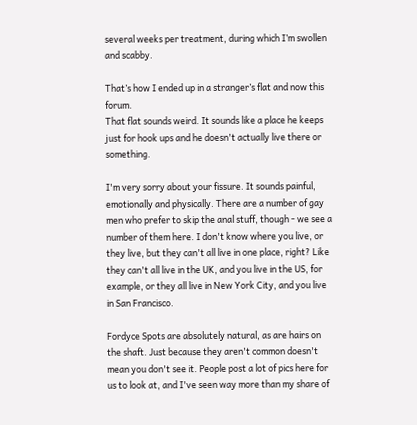several weeks per treatment, during which I’m swollen and scabby.

That’s how I ended up in a stranger’s flat and now this forum.
That flat sounds weird. It sounds like a place he keeps just for hook ups and he doesn't actually live there or something.

I'm very sorry about your fissure. It sounds painful, emotionally and physically. There are a number of gay men who prefer to skip the anal stuff, though - we see a number of them here. I don't know where you live, or they live, but they can't all live in one place, right? Like they can't all live in the UK, and you live in the US, for example, or they all live in New York City, and you live in San Francisco.

Fordyce Spots are absolutely natural, as are hairs on the shaft. Just because they aren't common doesn't mean you don't see it. People post a lot of pics here for us to look at, and I've seen way more than my share of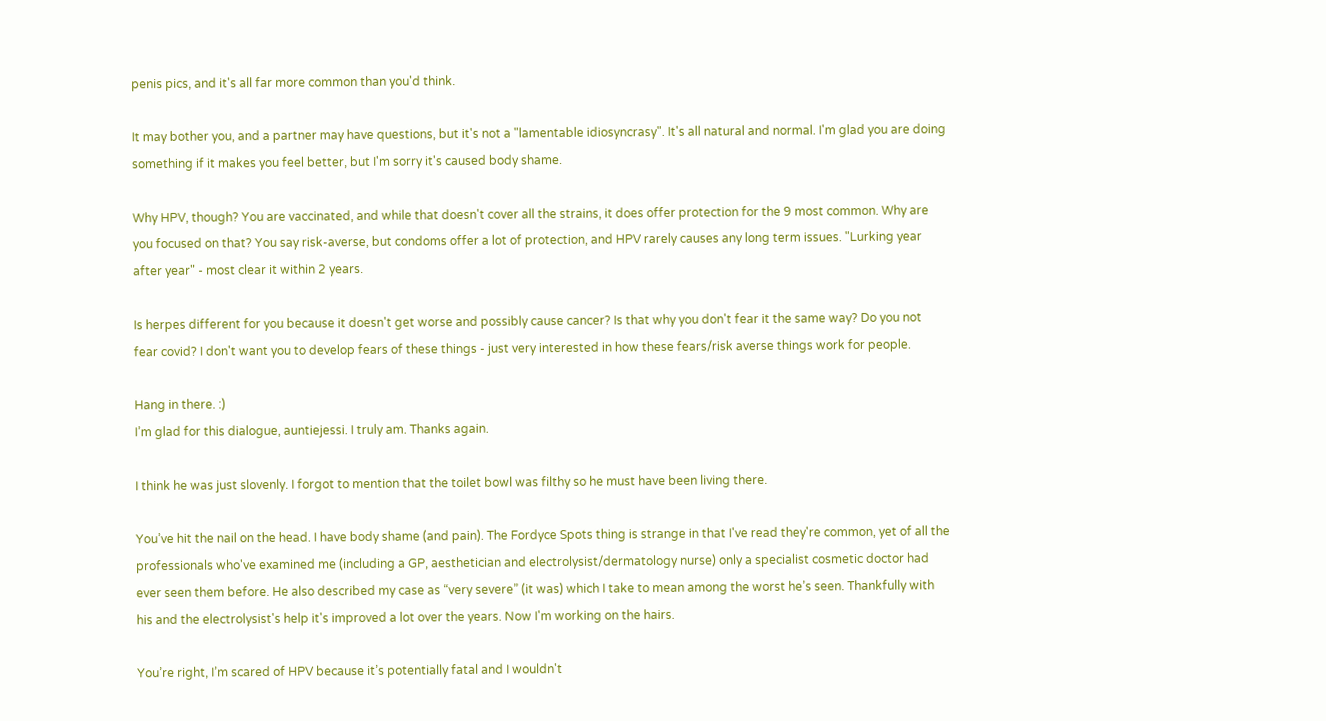penis pics, and it's all far more common than you'd think.

It may bother you, and a partner may have questions, but it's not a "lamentable idiosyncrasy". It's all natural and normal. I'm glad you are doing something if it makes you feel better, but I'm sorry it's caused body shame.

Why HPV, though? You are vaccinated, and while that doesn't cover all the strains, it does offer protection for the 9 most common. Why are you focused on that? You say risk-averse, but condoms offer a lot of protection, and HPV rarely causes any long term issues. "Lurking year after year" - most clear it within 2 years.

Is herpes different for you because it doesn't get worse and possibly cause cancer? Is that why you don't fear it the same way? Do you not fear covid? I don't want you to develop fears of these things - just very interested in how these fears/risk averse things work for people.

Hang in there. :)
I’m glad for this dialogue, auntiejessi. I truly am. Thanks again.

I think he was just slovenly. I forgot to mention that the toilet bowl was filthy so he must have been living there.

You’ve hit the nail on the head. I have body shame (and pain). The Fordyce Spots thing is strange in that I've read they're common, yet of all the professionals who've examined me (including a GP, aesthetician and electrolysist/dermatology nurse) only a specialist cosmetic doctor had ever seen them before. He also described my case as “very severe” (it was) which I take to mean among the worst he’s seen. Thankfully with his and the electrolysist's help it's improved a lot over the years. Now I'm working on the hairs.

You’re right, I’m scared of HPV because it’s potentially fatal and I wouldn't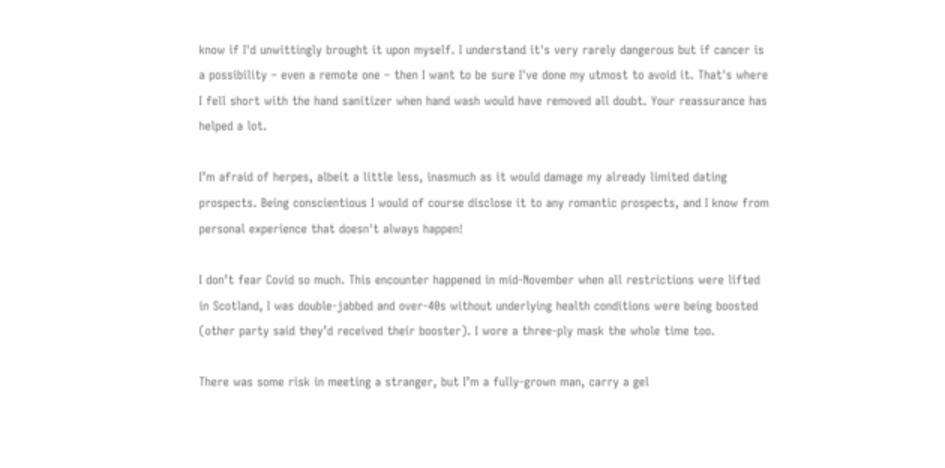know if I'd unwittingly brought it upon myself. I understand it's very rarely dangerous but if cancer is a possibility – even a remote one – then I want to be sure I've done my utmost to avoid it. That's where I fell short with the hand sanitizer when hand wash would have removed all doubt. Your reassurance has helped a lot.

I’m afraid of herpes, albeit a little less, inasmuch as it would damage my already limited dating prospects. Being conscientious I would of course disclose it to any romantic prospects, and I know from personal experience that doesn't always happen!

I don’t fear Covid so much. This encounter happened in mid-November when all restrictions were lifted in Scotland, I was double-jabbed and over-40s without underlying health conditions were being boosted (other party said they’d received their booster). I wore a three-ply mask the whole time too.

There was some risk in meeting a stranger, but I’m a fully-grown man, carry a gel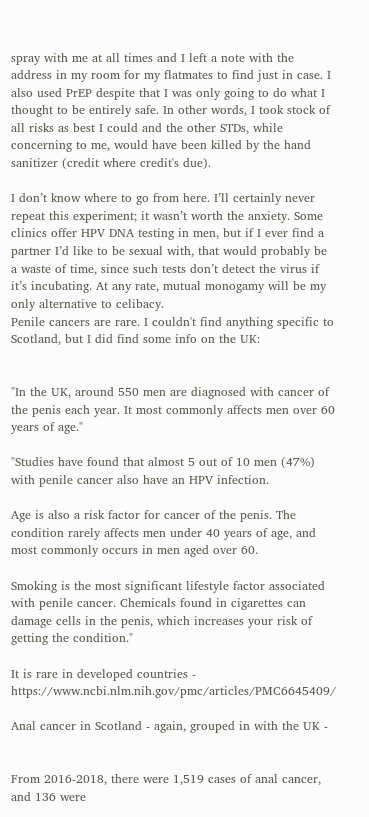spray with me at all times and I left a note with the address in my room for my flatmates to find just in case. I also used PrEP despite that I was only going to do what I thought to be entirely safe. In other words, I took stock of all risks as best I could and the other STDs, while concerning to me, would have been killed by the hand sanitizer (credit where credit's due).

I don’t know where to go from here. I’ll certainly never repeat this experiment; it wasn’t worth the anxiety. Some clinics offer HPV DNA testing in men, but if I ever find a partner I’d like to be sexual with, that would probably be a waste of time, since such tests don’t detect the virus if it’s incubating. At any rate, mutual monogamy will be my only alternative to celibacy.
Penile cancers are rare. I couldn't find anything specific to Scotland, but I did find some info on the UK:


"In the UK, around 550 men are diagnosed with cancer of the penis each year. It most commonly affects men over 60 years of age."

"Studies have found that almost 5 out of 10 men (47%) with penile cancer also have an HPV infection.

Age is also a risk factor for cancer of the penis. The condition rarely affects men under 40 years of age, and most commonly occurs in men aged over 60.

Smoking is the most significant lifestyle factor associated with penile cancer. Chemicals found in cigarettes can damage cells in the penis, which increases your risk of getting the condition."

It is rare in developed countries - https://www.ncbi.nlm.nih.gov/pmc/articles/PMC6645409/

Anal cancer in Scotland - again, grouped in with the UK -


From 2016-2018, there were 1,519 cases of anal cancer, and 136 were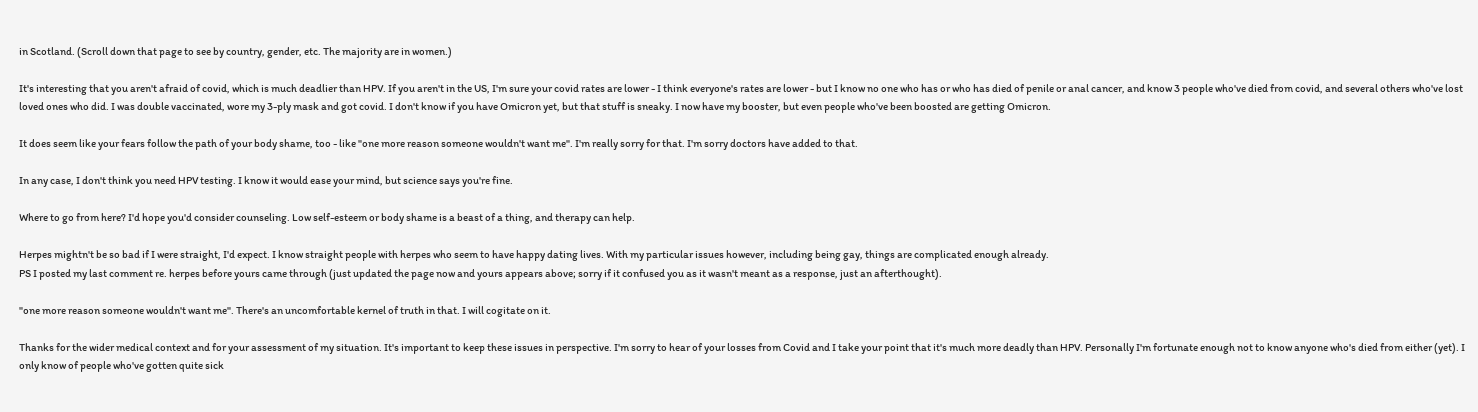in Scotland. (Scroll down that page to see by country, gender, etc. The majority are in women.)

It's interesting that you aren't afraid of covid, which is much deadlier than HPV. If you aren't in the US, I'm sure your covid rates are lower - I think everyone's rates are lower - but I know no one who has or who has died of penile or anal cancer, and know 3 people who've died from covid, and several others who've lost loved ones who did. I was double vaccinated, wore my 3-ply mask and got covid. I don't know if you have Omicron yet, but that stuff is sneaky. I now have my booster, but even people who've been boosted are getting Omicron.

It does seem like your fears follow the path of your body shame, too - like "one more reason someone wouldn't want me". I'm really sorry for that. I'm sorry doctors have added to that.

In any case, I don't think you need HPV testing. I know it would ease your mind, but science says you're fine.

Where to go from here? I'd hope you'd consider counseling. Low self-esteem or body shame is a beast of a thing, and therapy can help.

Herpes mightn't be so bad if I were straight, I'd expect. I know straight people with herpes who seem to have happy dating lives. With my particular issues however, including being gay, things are complicated enough already.
PS I posted my last comment re. herpes before yours came through (just updated the page now and yours appears above; sorry if it confused you as it wasn't meant as a response, just an afterthought).

"one more reason someone wouldn't want me". There's an uncomfortable kernel of truth in that. I will cogitate on it.

Thanks for the wider medical context and for your assessment of my situation. It's important to keep these issues in perspective. I'm sorry to hear of your losses from Covid and I take your point that it's much more deadly than HPV. Personally I'm fortunate enough not to know anyone who's died from either (yet). I only know of people who've gotten quite sick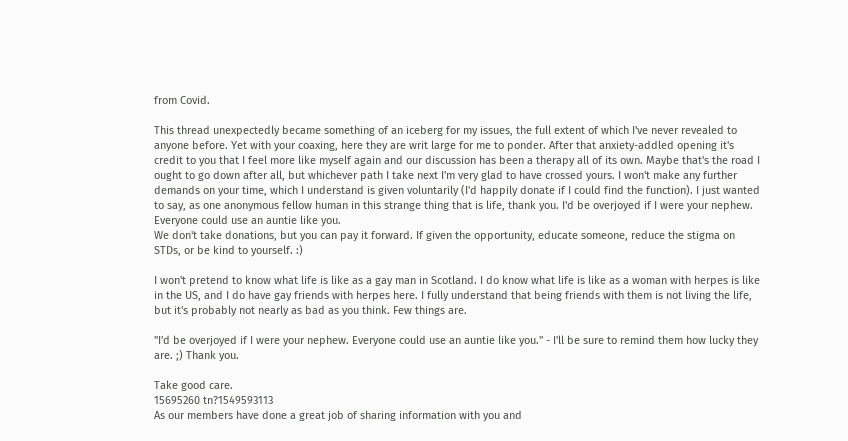from Covid.

This thread unexpectedly became something of an iceberg for my issues, the full extent of which I've never revealed to anyone before. Yet with your coaxing, here they are writ large for me to ponder. After that anxiety-addled opening it's credit to you that I feel more like myself again and our discussion has been a therapy all of its own. Maybe that's the road I ought to go down after all, but whichever path I take next I'm very glad to have crossed yours. I won't make any further demands on your time, which I understand is given voluntarily (I'd happily donate if I could find the function). I just wanted to say, as one anonymous fellow human in this strange thing that is life, thank you. I'd be overjoyed if I were your nephew. Everyone could use an auntie like you.
We don't take donations, but you can pay it forward. If given the opportunity, educate someone, reduce the stigma on STDs, or be kind to yourself. :)

I won't pretend to know what life is like as a gay man in Scotland. I do know what life is like as a woman with herpes is like in the US, and I do have gay friends with herpes here. I fully understand that being friends with them is not living the life, but it's probably not nearly as bad as you think. Few things are.

"I'd be overjoyed if I were your nephew. Everyone could use an auntie like you." - I'll be sure to remind them how lucky they are. ;) Thank you.

Take good care.
15695260 tn?1549593113
As our members have done a great job of sharing information with you and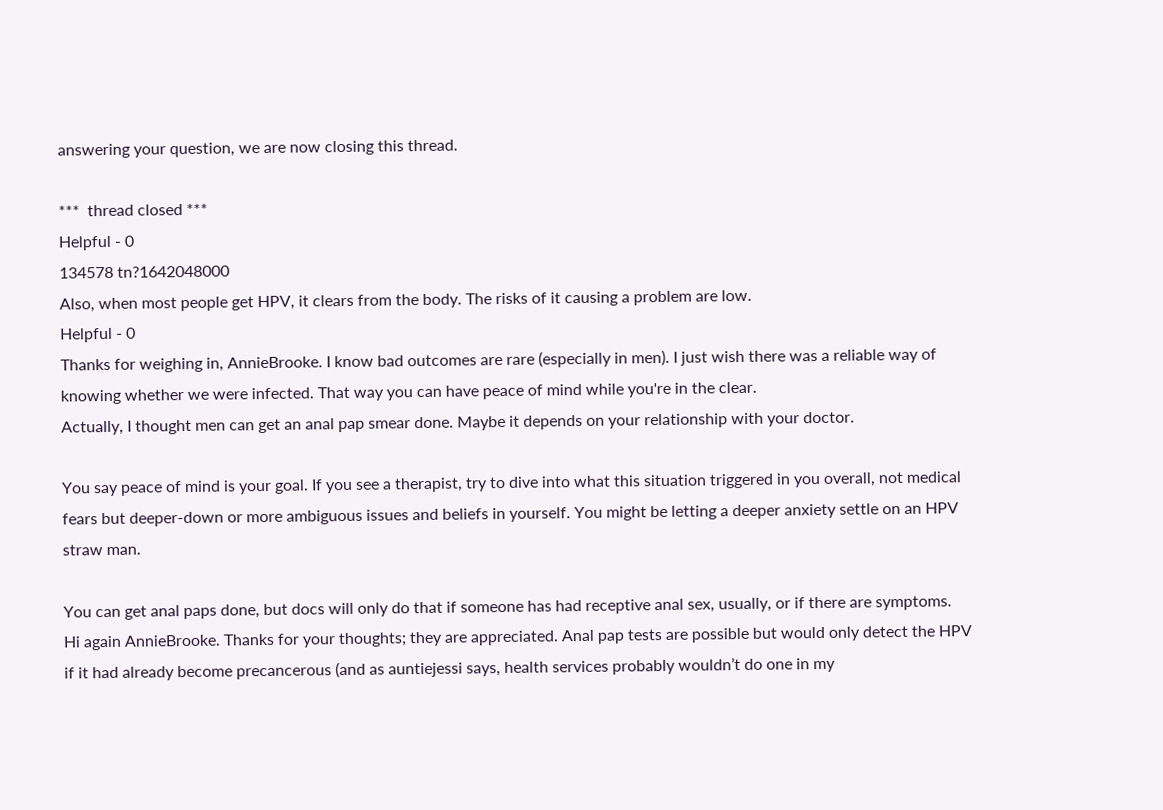answering your question, we are now closing this thread.

***  thread closed ***
Helpful - 0
134578 tn?1642048000
Also, when most people get HPV, it clears from the body. The risks of it causing a problem are low.
Helpful - 0
Thanks for weighing in, AnnieBrooke. I know bad outcomes are rare (especially in men). I just wish there was a reliable way of knowing whether we were infected. That way you can have peace of mind while you're in the clear.
Actually, I thought men can get an anal pap smear done. Maybe it depends on your relationship with your doctor.

You say peace of mind is your goal. If you see a therapist, try to dive into what this situation triggered in you overall, not medical fears but deeper-down or more ambiguous issues and beliefs in yourself. You might be letting a deeper anxiety settle on an HPV straw man.

You can get anal paps done, but docs will only do that if someone has had receptive anal sex, usually, or if there are symptoms.
Hi again AnnieBrooke. Thanks for your thoughts; they are appreciated. Anal pap tests are possible but would only detect the HPV if it had already become precancerous (and as auntiejessi says, health services probably wouldn’t do one in my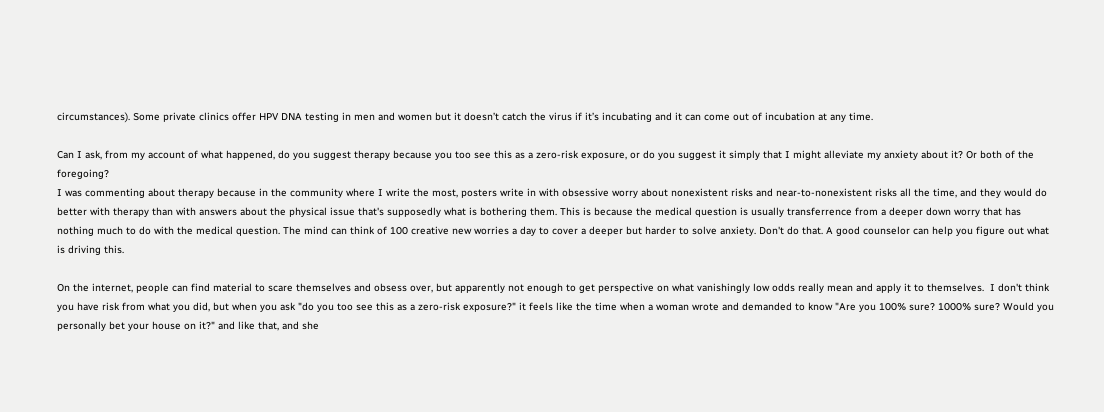circumstances). Some private clinics offer HPV DNA testing in men and women but it doesn’t catch the virus if it’s incubating and it can come out of incubation at any time.

Can I ask, from my account of what happened, do you suggest therapy because you too see this as a zero-risk exposure, or do you suggest it simply that I might alleviate my anxiety about it? Or both of the foregoing?
I was commenting about therapy because in the community where I write the most, posters write in with obsessive worry about nonexistent risks and near-to-nonexistent risks all the time, and they would do better with therapy than with answers about the physical issue that's supposedly what is bothering them. This is because the medical question is usually transferrence from a deeper down worry that has nothing much to do with the medical question. The mind can think of 100 creative new worries a day to cover a deeper but harder to solve anxiety. Don't do that. A good counselor can help you figure out what is driving this.

On the internet, people can find material to scare themselves and obsess over, but apparently not enough to get perspective on what vanishingly low odds really mean and apply it to themselves.  I don't think you have risk from what you did, but when you ask "do you too see this as a zero-risk exposure?" it feels like the time when a woman wrote and demanded to know "Are you 100% sure? 1000% sure? Would you personally bet your house on it?" and like that, and she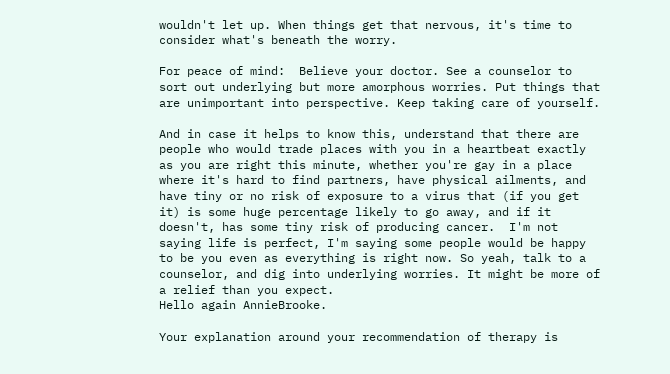wouldn't let up. When things get that nervous, it's time to consider what's beneath the worry.

For peace of mind:  Believe your doctor. See a counselor to sort out underlying but more amorphous worries. Put things that are unimportant into perspective. Keep taking care of yourself.

And in case it helps to know this, understand that there are people who would trade places with you in a heartbeat exactly as you are right this minute, whether you're gay in a place where it's hard to find partners, have physical ailments, and have tiny or no risk of exposure to a virus that (if you get it) is some huge percentage likely to go away, and if it doesn't, has some tiny risk of producing cancer.  I'm not saying life is perfect, I'm saying some people would be happy to be you even as everything is right now. So yeah, talk to a counselor, and dig into underlying worries. It might be more of a relief than you expect.
Hello again AnnieBrooke.

Your explanation around your recommendation of therapy is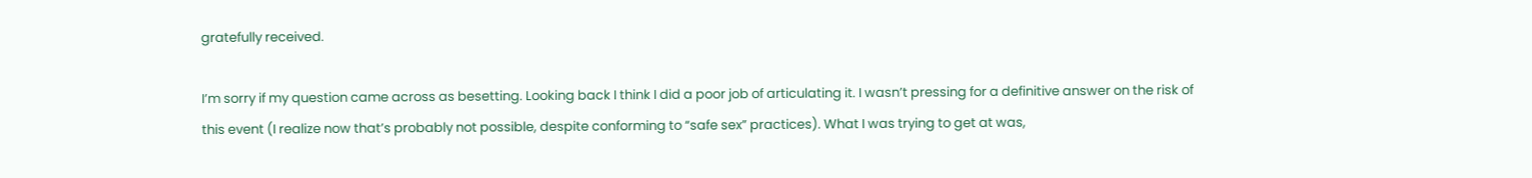gratefully received.

I’m sorry if my question came across as besetting. Looking back I think I did a poor job of articulating it. I wasn’t pressing for a definitive answer on the risk of this event (I realize now that’s probably not possible, despite conforming to “safe sex” practices). What I was trying to get at was,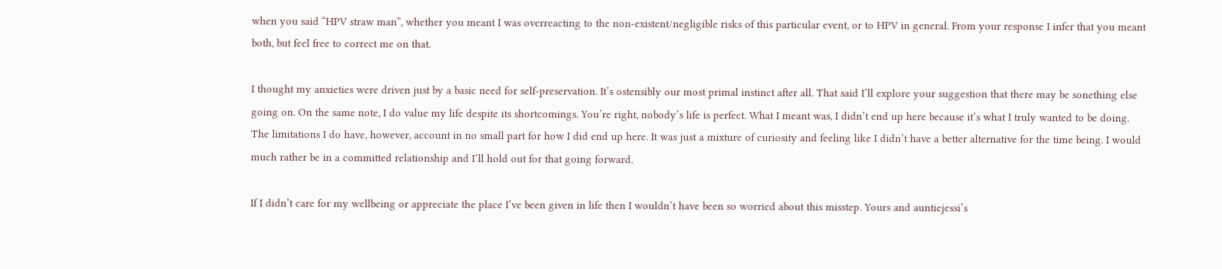when you said “HPV straw man”, whether you meant I was overreacting to the non-existent/negligible risks of this particular event, or to HPV in general. From your response I infer that you meant both, but feel free to correct me on that.

I thought my anxieties were driven just by a basic need for self-preservation. It’s ostensibly our most primal instinct after all. That said I’ll explore your suggestion that there may be sonething else going on. On the same note, I do value my life despite its shortcomings. You’re right, nobody’s life is perfect. What I meant was, I didn’t end up here because it’s what I truly wanted to be doing. The limitations I do have, however, account in no small part for how I did end up here. It was just a mixture of curiosity and feeling like I didn’t have a better alternative for the time being. I would much rather be in a committed relationship and I’ll hold out for that going forward.

If I didn’t care for my wellbeing or appreciate the place I’ve been given in life then I wouldn’t have been so worried about this misstep. Yours and auntiejessi’s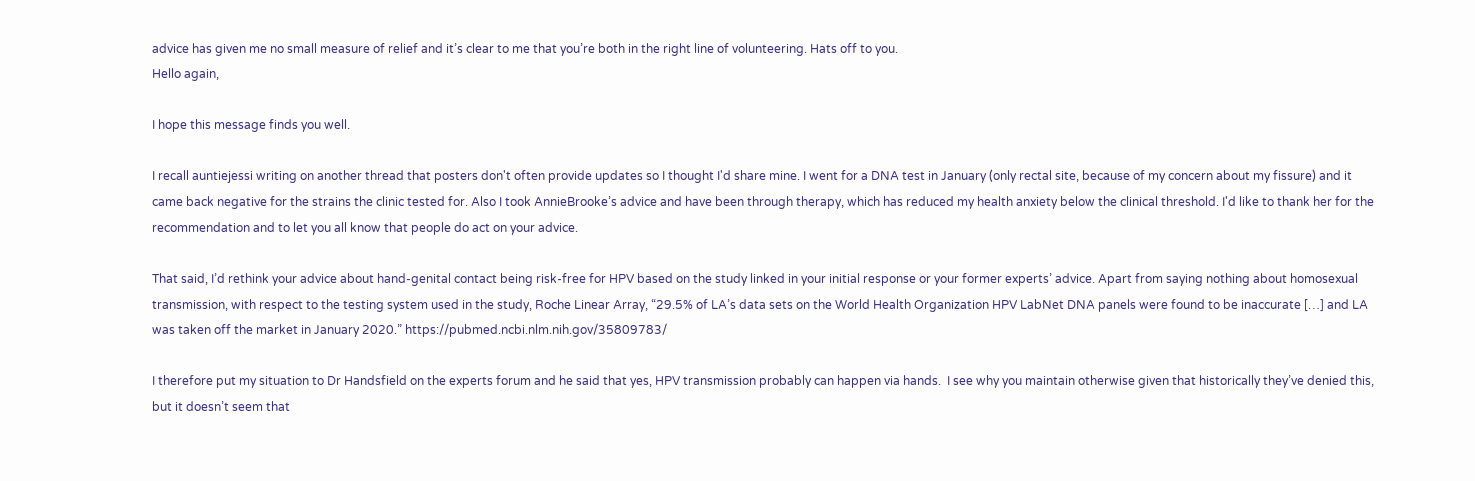advice has given me no small measure of relief and it’s clear to me that you’re both in the right line of volunteering. Hats off to you.
Hello again,

I hope this message finds you well.

I recall auntiejessi writing on another thread that posters don't often provide updates so I thought I'd share mine. I went for a DNA test in January (only rectal site, because of my concern about my fissure) and it came back negative for the strains the clinic tested for. Also I took AnnieBrooke’s advice and have been through therapy, which has reduced my health anxiety below the clinical threshold. I'd like to thank her for the recommendation and to let you all know that people do act on your advice.

That said, I’d rethink your advice about hand-genital contact being risk-free for HPV based on the study linked in your initial response or your former experts’ advice. Apart from saying nothing about homosexual transmission, with respect to the testing system used in the study, Roche Linear Array, “29.5% of LA’s data sets on the World Health Organization HPV LabNet DNA panels were found to be inaccurate […] and LA was taken off the market in January 2020.” https://pubmed.ncbi.nlm.nih.gov/35809783/

I therefore put my situation to Dr Handsfield on the experts forum and he said that yes, HPV transmission probably can happen via hands.  I see why you maintain otherwise given that historically they’ve denied this, but it doesn’t seem that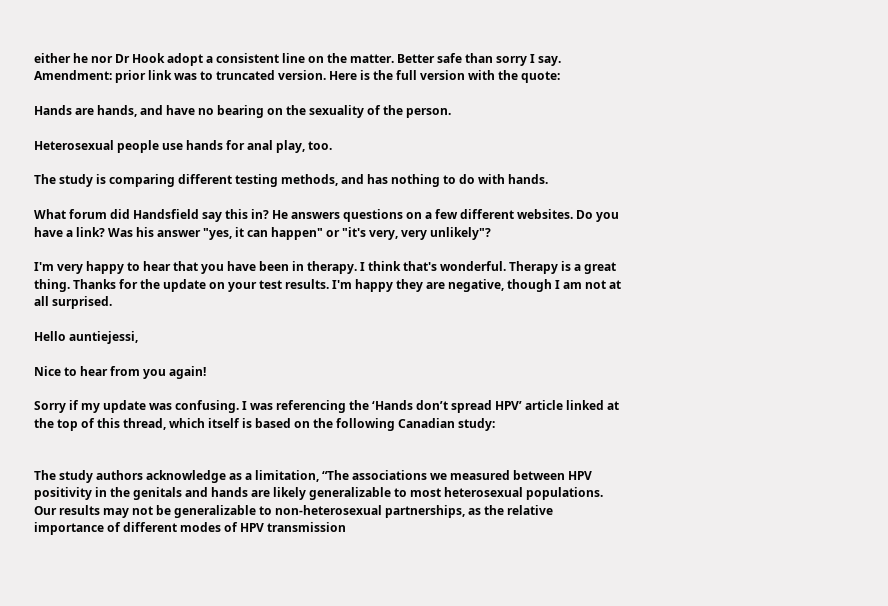either he nor Dr Hook adopt a consistent line on the matter. Better safe than sorry I say.
Amendment: prior link was to truncated version. Here is the full version with the quote:

Hands are hands, and have no bearing on the sexuality of the person.

Heterosexual people use hands for anal play, too.

The study is comparing different testing methods, and has nothing to do with hands.

What forum did Handsfield say this in? He answers questions on a few different websites. Do you have a link? Was his answer "yes, it can happen" or "it's very, very unlikely"?

I'm very happy to hear that you have been in therapy. I think that's wonderful. Therapy is a great thing. Thanks for the update on your test results. I'm happy they are negative, though I am not at all surprised.

Hello auntiejessi,

Nice to hear from you again!

Sorry if my update was confusing. I was referencing the ‘Hands don’t spread HPV’ article linked at the top of this thread, which itself is based on the following Canadian study:


The study authors acknowledge as a limitation, “The associations we measured between HPV positivity in the genitals and hands are likely generalizable to most heterosexual populations. Our results may not be generalizable to non-heterosexual partnerships, as the relative importance of different modes of HPV transmission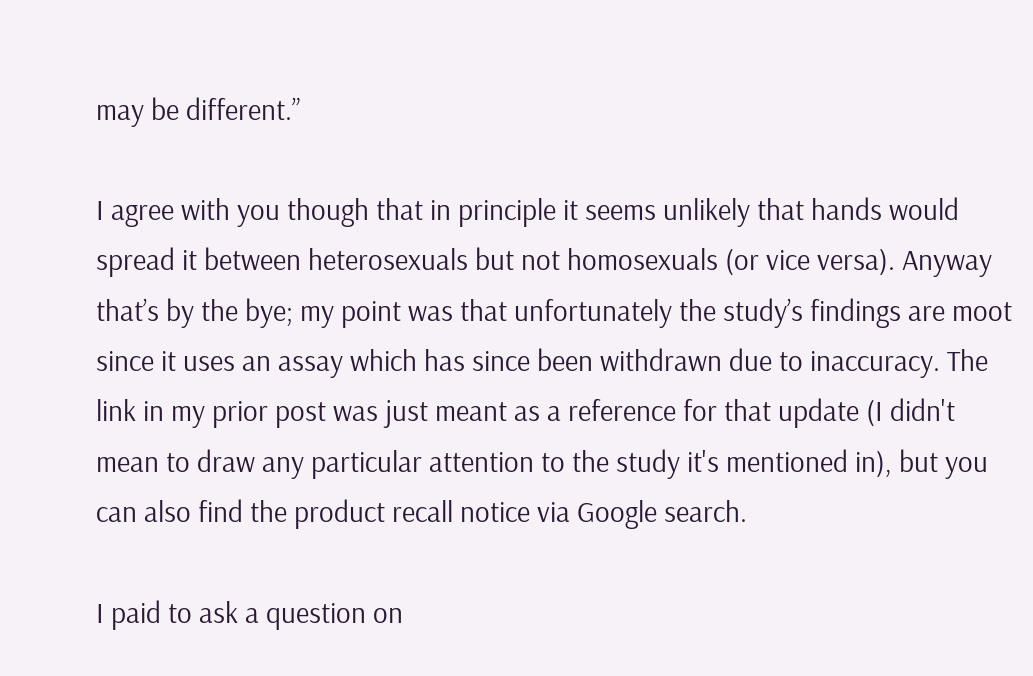may be different.”

I agree with you though that in principle it seems unlikely that hands would spread it between heterosexuals but not homosexuals (or vice versa). Anyway that’s by the bye; my point was that unfortunately the study’s findings are moot since it uses an assay which has since been withdrawn due to inaccuracy. The link in my prior post was just meant as a reference for that update (I didn't mean to draw any particular attention to the study it's mentioned in), but you can also find the product recall notice via Google search.

I paid to ask a question on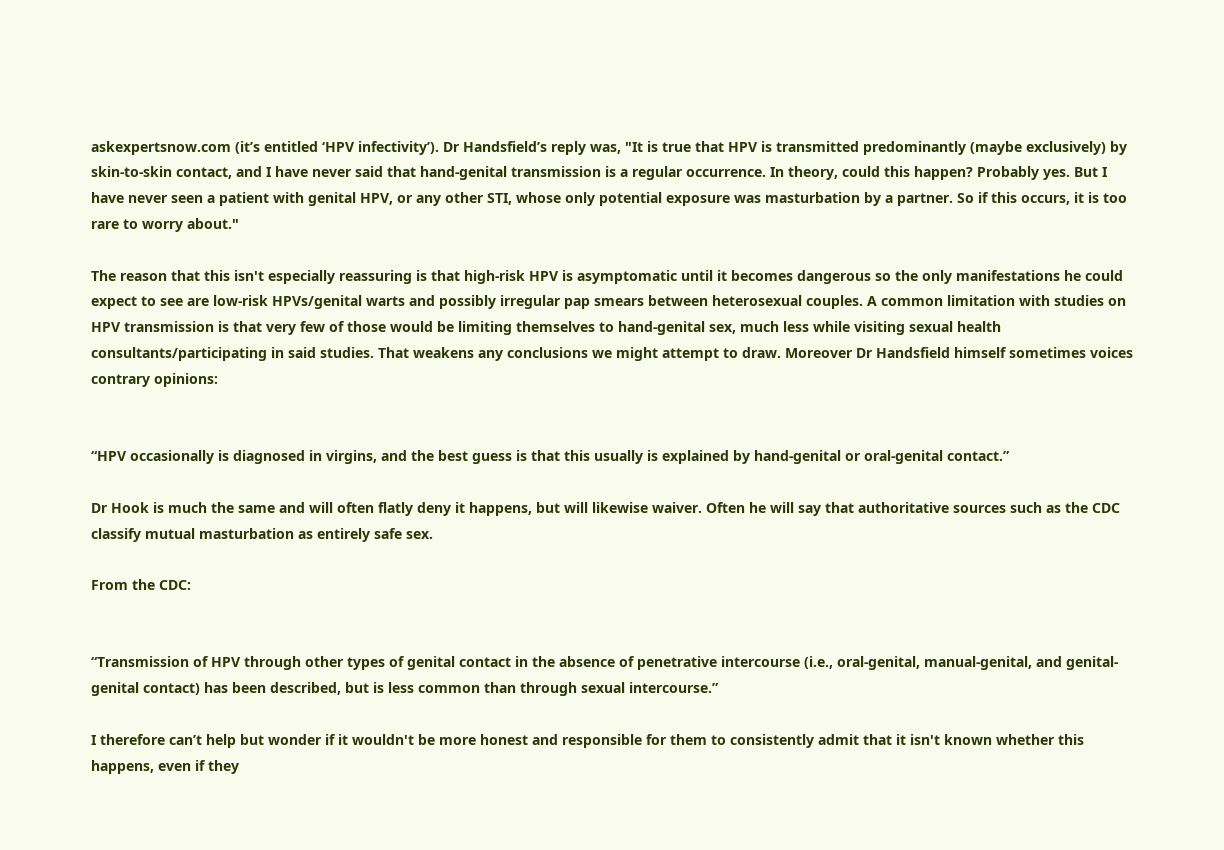askexpertsnow.com (it’s entitled ‘HPV infectivity’). Dr Handsfield’s reply was, "It is true that HPV is transmitted predominantly (maybe exclusively) by skin-to-skin contact, and I have never said that hand-genital transmission is a regular occurrence. In theory, could this happen? Probably yes. But I have never seen a patient with genital HPV, or any other STI, whose only potential exposure was masturbation by a partner. So if this occurs, it is too rare to worry about."

The reason that this isn't especially reassuring is that high-risk HPV is asymptomatic until it becomes dangerous so the only manifestations he could expect to see are low-risk HPVs/genital warts and possibly irregular pap smears between heterosexual couples. A common limitation with studies on HPV transmission is that very few of those would be limiting themselves to hand-genital sex, much less while visiting sexual health consultants/participating in said studies. That weakens any conclusions we might attempt to draw. Moreover Dr Handsfield himself sometimes voices contrary opinions:


“HPV occasionally is diagnosed in virgins, and the best guess is that this usually is explained by hand-genital or oral-genital contact.”

Dr Hook is much the same and will often flatly deny it happens, but will likewise waiver. Often he will say that authoritative sources such as the CDC classify mutual masturbation as entirely safe sex.

From the CDC:


“Transmission of HPV through other types of genital contact in the absence of penetrative intercourse (i.e., oral-genital, manual-genital, and genital-genital contact) has been described, but is less common than through sexual intercourse.”

I therefore can’t help but wonder if it wouldn't be more honest and responsible for them to consistently admit that it isn't known whether this happens, even if they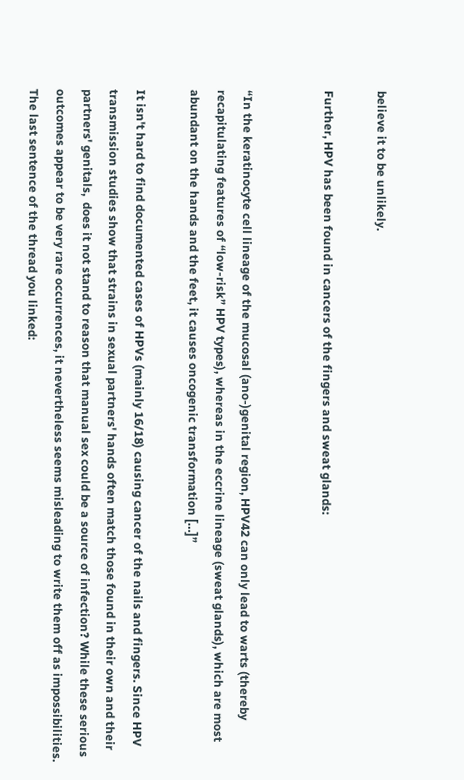believe it to be unlikely.

Further, HPV has been found in cancers of the fingers and sweat glands:


“In the keratinocyte cell lineage of the mucosal (ano-)genital region, HPV42 can only lead to warts (thereby recapitulating features of “low-risk” HPV types), whereas in the eccrine lineage (sweat glands), which are most abundant on the hands and the feet, it causes oncogenic transformation […]”

It isn't hard to find documented cases of HPVs (mainly 16/18) causing cancer of the nails and fingers. Since HPV transmission studies show that strains in sexual partners' hands often match those found in their own and their partners' genitals,  does it not stand to reason that manual sex could be a source of infection? While these serious outcomes appear to be very rare occurrences, it nevertheless seems misleading to write them off as impossibilities.
The last sentence of the thread you linked: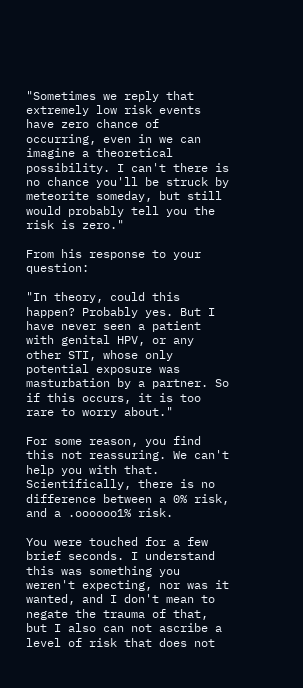"Sometimes we reply that extremely low risk events have zero chance of occurring, even in we can imagine a theoretical possibility. I can't there is no chance you'll be struck by meteorite someday, but still would probably tell you the risk is zero."

From his response to your question:

"In theory, could this happen? Probably yes. But I have never seen a patient with genital HPV, or any other STI, whose only potential exposure was masturbation by a partner. So if this occurs, it is too rare to worry about."

For some reason, you find this not reassuring. We can't help you with that. Scientifically, there is no difference between a 0% risk, and a .oooooo1% risk.

You were touched for a few brief seconds. I understand this was something you weren't expecting, nor was it wanted, and I don't mean to negate the trauma of that, but I also can not ascribe a level of risk that does not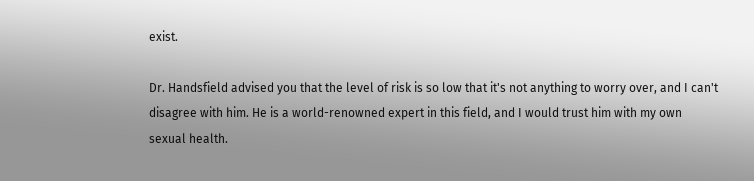exist.

Dr. Handsfield advised you that the level of risk is so low that it's not anything to worry over, and I can't disagree with him. He is a world-renowned expert in this field, and I would trust him with my own sexual health.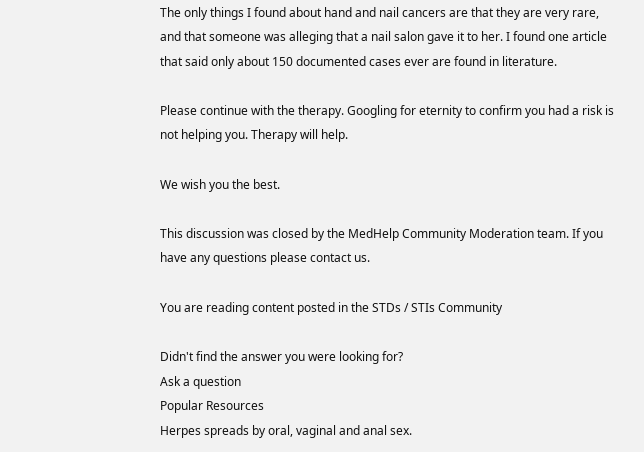The only things I found about hand and nail cancers are that they are very rare, and that someone was alleging that a nail salon gave it to her. I found one article that said only about 150 documented cases ever are found in literature.

Please continue with the therapy. Googling for eternity to confirm you had a risk is not helping you. Therapy will help.

We wish you the best.

This discussion was closed by the MedHelp Community Moderation team. If you have any questions please contact us.

You are reading content posted in the STDs / STIs Community

Didn't find the answer you were looking for?
Ask a question
Popular Resources
Herpes spreads by oral, vaginal and anal sex.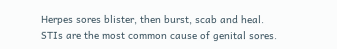Herpes sores blister, then burst, scab and heal.
STIs are the most common cause of genital sores.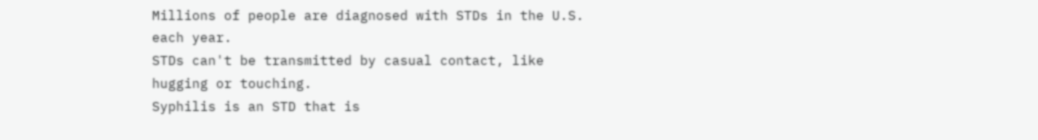Millions of people are diagnosed with STDs in the U.S. each year.
STDs can't be transmitted by casual contact, like hugging or touching.
Syphilis is an STD that is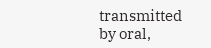transmitted by oral,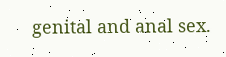genital and anal sex.